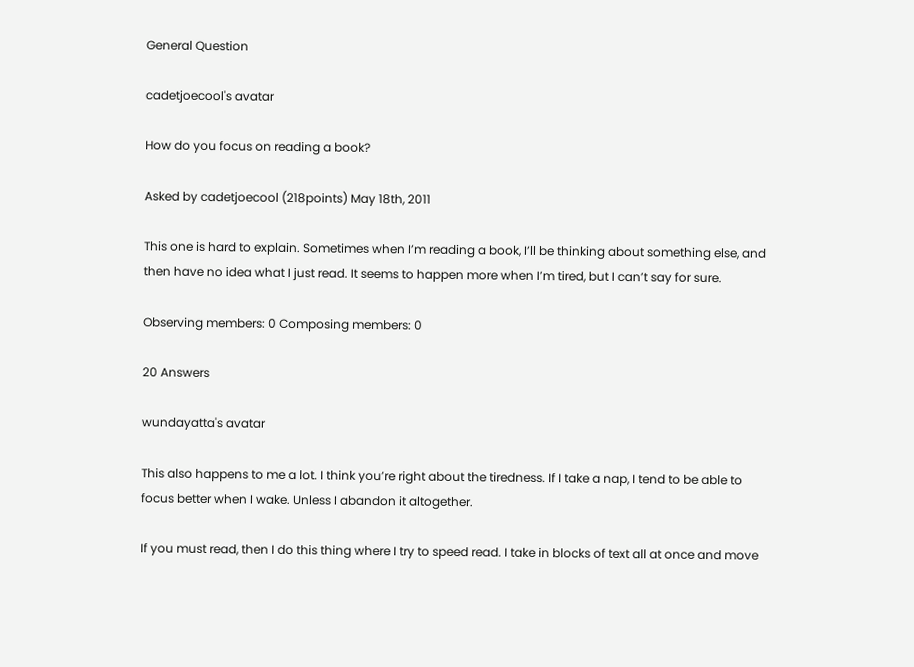General Question

cadetjoecool's avatar

How do you focus on reading a book?

Asked by cadetjoecool (218points) May 18th, 2011

This one is hard to explain. Sometimes when I’m reading a book, I’ll be thinking about something else, and then have no idea what I just read. It seems to happen more when I’m tired, but I can’t say for sure.

Observing members: 0 Composing members: 0

20 Answers

wundayatta's avatar

This also happens to me a lot. I think you’re right about the tiredness. If I take a nap, I tend to be able to focus better when I wake. Unless I abandon it altogether.

If you must read, then I do this thing where I try to speed read. I take in blocks of text all at once and move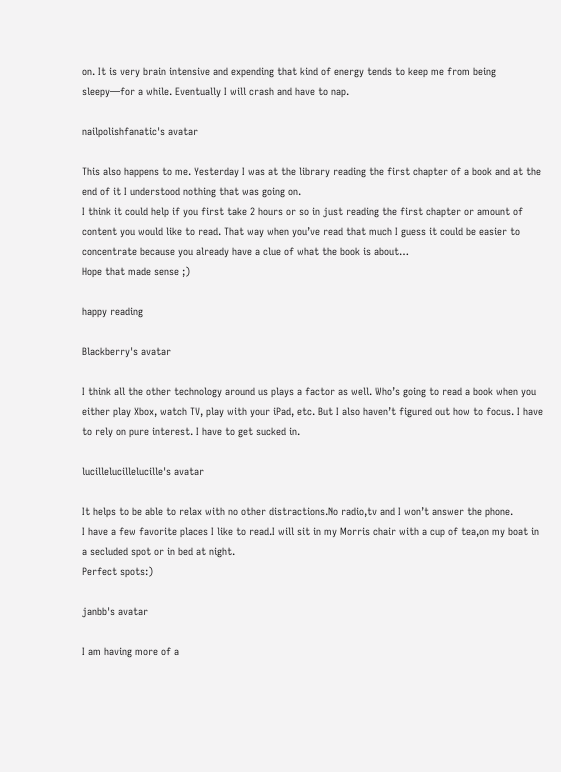on. It is very brain intensive and expending that kind of energy tends to keep me from being sleepy—for a while. Eventually I will crash and have to nap.

nailpolishfanatic's avatar

This also happens to me. Yesterday I was at the library reading the first chapter of a book and at the end of it I understood nothing that was going on.
I think it could help if you first take 2 hours or so in just reading the first chapter or amount of content you would like to read. That way when you’ve read that much I guess it could be easier to concentrate because you already have a clue of what the book is about…
Hope that made sense ;)

happy reading

Blackberry's avatar

I think all the other technology around us plays a factor as well. Who’s going to read a book when you either play Xbox, watch TV, play with your iPad, etc. But I also haven’t figured out how to focus. I have to rely on pure interest. I have to get sucked in.

lucillelucillelucille's avatar

It helps to be able to relax with no other distractions.No radio,tv and I won’t answer the phone.
I have a few favorite places I like to read.I will sit in my Morris chair with a cup of tea,on my boat in a secluded spot or in bed at night.
Perfect spots:)

janbb's avatar

I am having more of a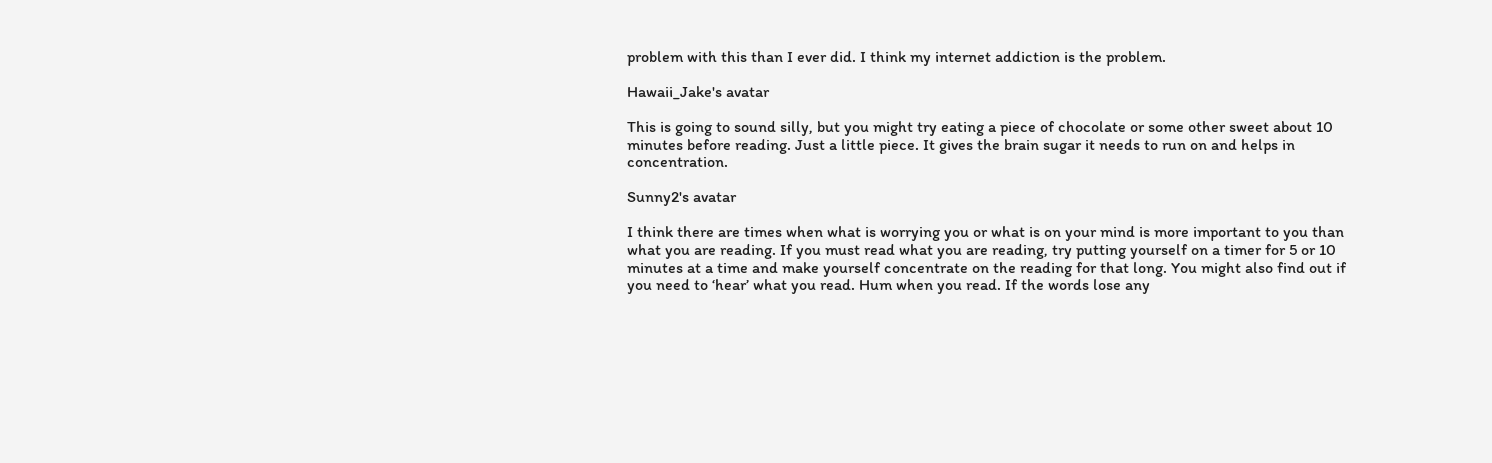problem with this than I ever did. I think my internet addiction is the problem.

Hawaii_Jake's avatar

This is going to sound silly, but you might try eating a piece of chocolate or some other sweet about 10 minutes before reading. Just a little piece. It gives the brain sugar it needs to run on and helps in concentration.

Sunny2's avatar

I think there are times when what is worrying you or what is on your mind is more important to you than what you are reading. If you must read what you are reading, try putting yourself on a timer for 5 or 10 minutes at a time and make yourself concentrate on the reading for that long. You might also find out if you need to ‘hear’ what you read. Hum when you read. If the words lose any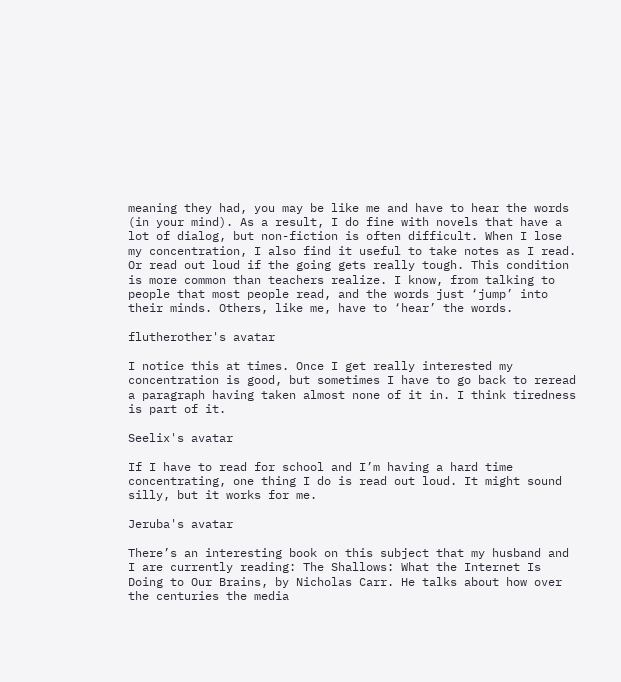meaning they had, you may be like me and have to hear the words (in your mind). As a result, I do fine with novels that have a lot of dialog, but non-fiction is often difficult. When I lose my concentration, I also find it useful to take notes as I read. Or read out loud if the going gets really tough. This condition is more common than teachers realize. I know, from talking to people that most people read, and the words just ‘jump’ into their minds. Others, like me, have to ‘hear’ the words.

flutherother's avatar

I notice this at times. Once I get really interested my concentration is good, but sometimes I have to go back to reread a paragraph having taken almost none of it in. I think tiredness is part of it.

Seelix's avatar

If I have to read for school and I’m having a hard time concentrating, one thing I do is read out loud. It might sound silly, but it works for me.

Jeruba's avatar

There’s an interesting book on this subject that my husband and I are currently reading: The Shallows: What the Internet Is Doing to Our Brains, by Nicholas Carr. He talks about how over the centuries the media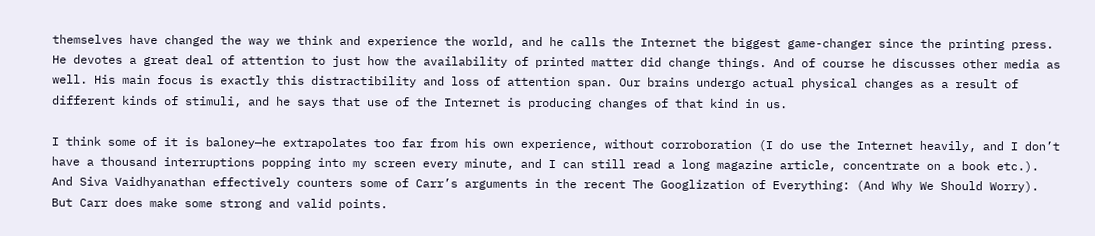themselves have changed the way we think and experience the world, and he calls the Internet the biggest game-changer since the printing press. He devotes a great deal of attention to just how the availability of printed matter did change things. And of course he discusses other media as well. His main focus is exactly this distractibility and loss of attention span. Our brains undergo actual physical changes as a result of different kinds of stimuli, and he says that use of the Internet is producing changes of that kind in us.

I think some of it is baloney—he extrapolates too far from his own experience, without corroboration (I do use the Internet heavily, and I don’t have a thousand interruptions popping into my screen every minute, and I can still read a long magazine article, concentrate on a book etc.). And Siva Vaidhyanathan effectively counters some of Carr’s arguments in the recent The Googlization of Everything: (And Why We Should Worry). But Carr does make some strong and valid points.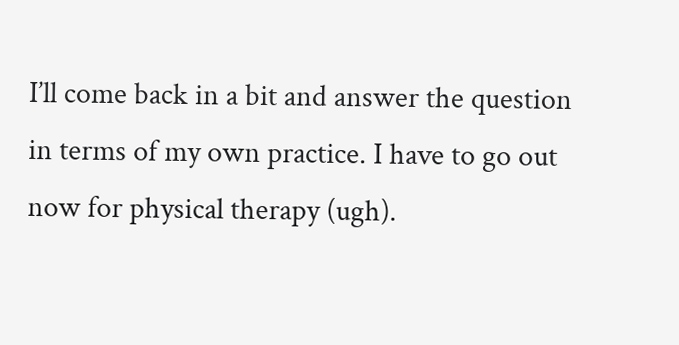I’ll come back in a bit and answer the question in terms of my own practice. I have to go out now for physical therapy (ugh).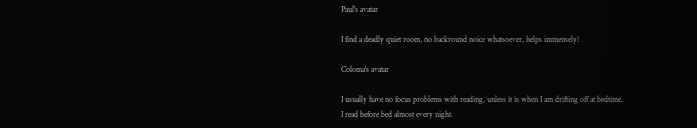Paul's avatar

I find a deadly quiet room, no backround noice whatsoever, helps immensely!

Coloma's avatar

I usually have no focus problems with reading, unless it is when I am drifting off at bedtime.
I read before bed almost every night.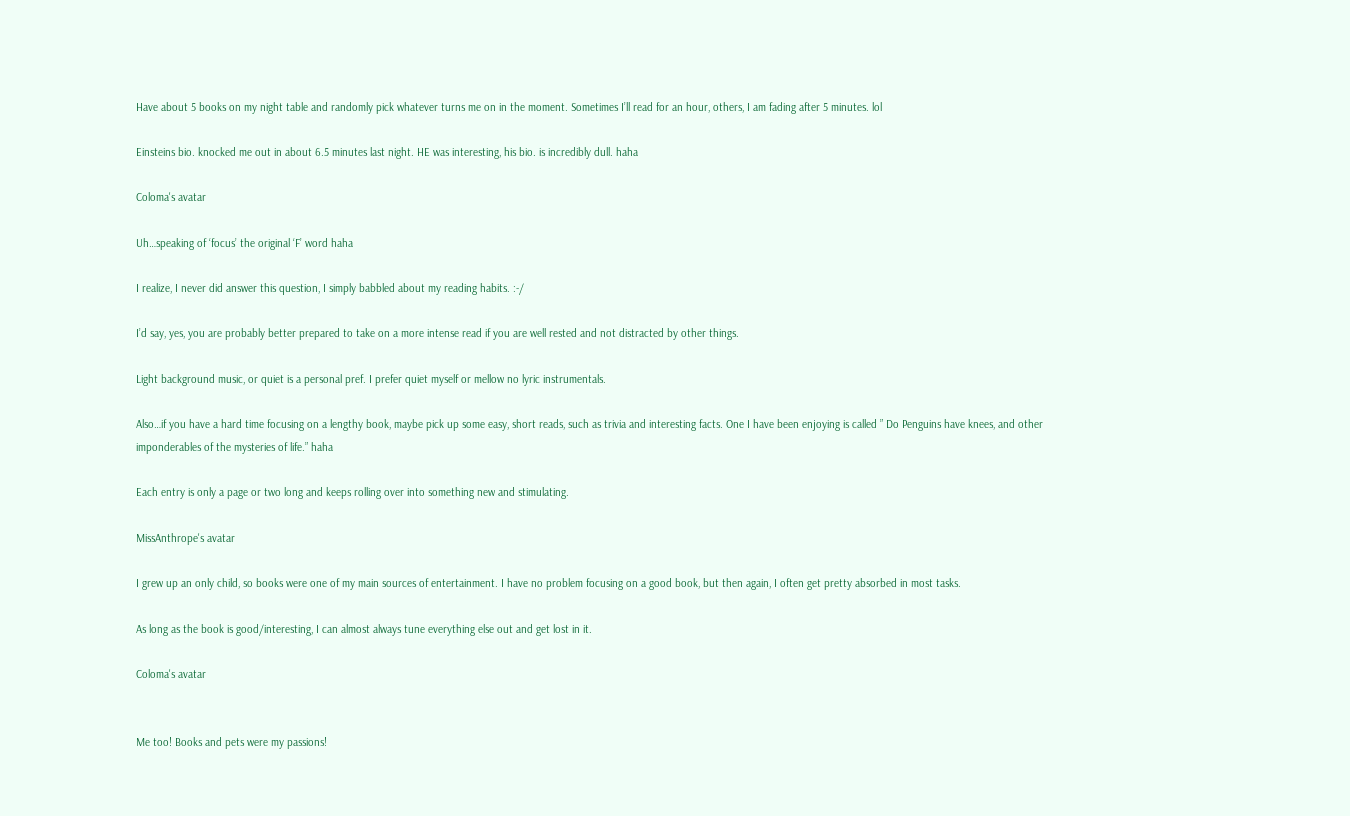Have about 5 books on my night table and randomly pick whatever turns me on in the moment. Sometimes I’ll read for an hour, others, I am fading after 5 minutes. lol

Einsteins bio. knocked me out in about 6.5 minutes last night. HE was interesting, his bio. is incredibly dull. haha

Coloma's avatar

Uh…speaking of ‘focus’ the original ‘F’ word haha

I realize, I never did answer this question, I simply babbled about my reading habits. :-/

I’d say, yes, you are probably better prepared to take on a more intense read if you are well rested and not distracted by other things.

Light background music, or quiet is a personal pref. I prefer quiet myself or mellow no lyric instrumentals.

Also…if you have a hard time focusing on a lengthy book, maybe pick up some easy, short reads, such as trivia and interesting facts. One I have been enjoying is called ” Do Penguins have knees, and other imponderables of the mysteries of life.” haha

Each entry is only a page or two long and keeps rolling over into something new and stimulating.

MissAnthrope's avatar

I grew up an only child, so books were one of my main sources of entertainment. I have no problem focusing on a good book, but then again, I often get pretty absorbed in most tasks.

As long as the book is good/interesting, I can almost always tune everything else out and get lost in it.

Coloma's avatar


Me too! Books and pets were my passions!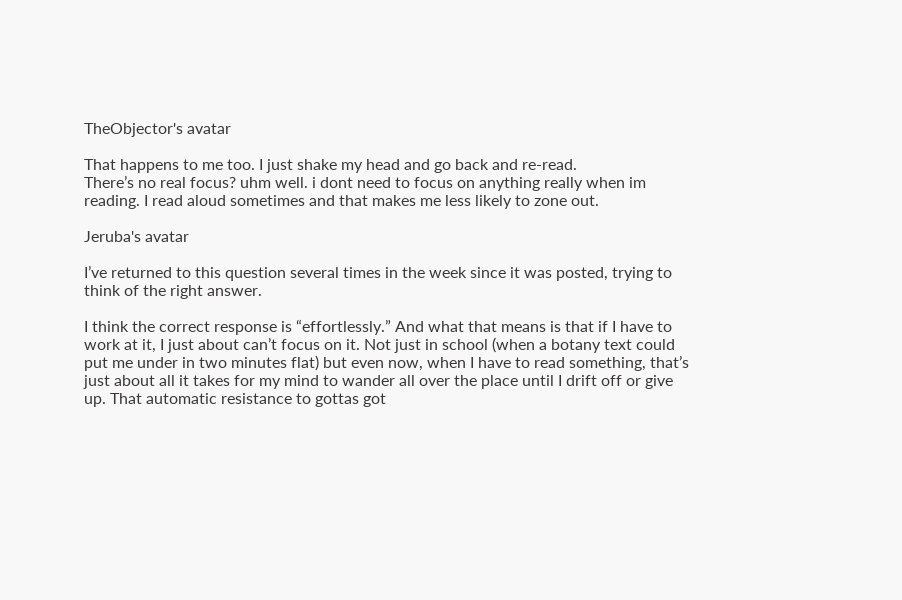TheObjector's avatar

That happens to me too. I just shake my head and go back and re-read.
There’s no real focus? uhm well. i dont need to focus on anything really when im reading. I read aloud sometimes and that makes me less likely to zone out.

Jeruba's avatar

I’ve returned to this question several times in the week since it was posted, trying to think of the right answer.

I think the correct response is “effortlessly.” And what that means is that if I have to work at it, I just about can’t focus on it. Not just in school (when a botany text could put me under in two minutes flat) but even now, when I have to read something, that’s just about all it takes for my mind to wander all over the place until I drift off or give up. That automatic resistance to gottas got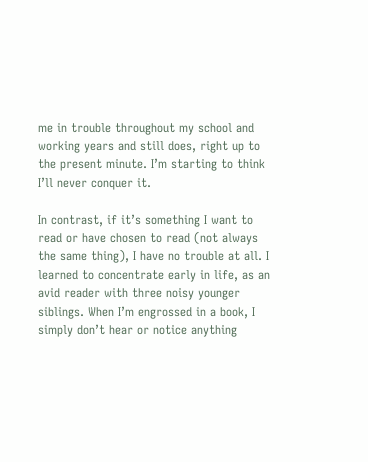me in trouble throughout my school and working years and still does, right up to the present minute. I’m starting to think I’ll never conquer it.

In contrast, if it’s something I want to read or have chosen to read (not always the same thing), I have no trouble at all. I learned to concentrate early in life, as an avid reader with three noisy younger siblings. When I’m engrossed in a book, I simply don’t hear or notice anything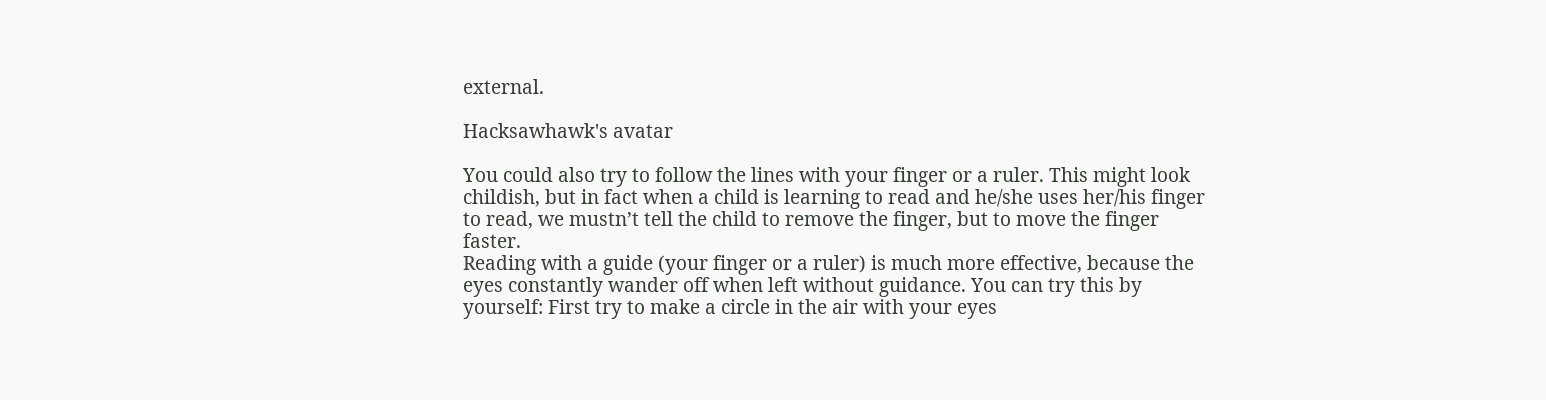external.

Hacksawhawk's avatar

You could also try to follow the lines with your finger or a ruler. This might look childish, but in fact when a child is learning to read and he/she uses her/his finger to read, we mustn’t tell the child to remove the finger, but to move the finger faster.
Reading with a guide (your finger or a ruler) is much more effective, because the eyes constantly wander off when left without guidance. You can try this by yourself: First try to make a circle in the air with your eyes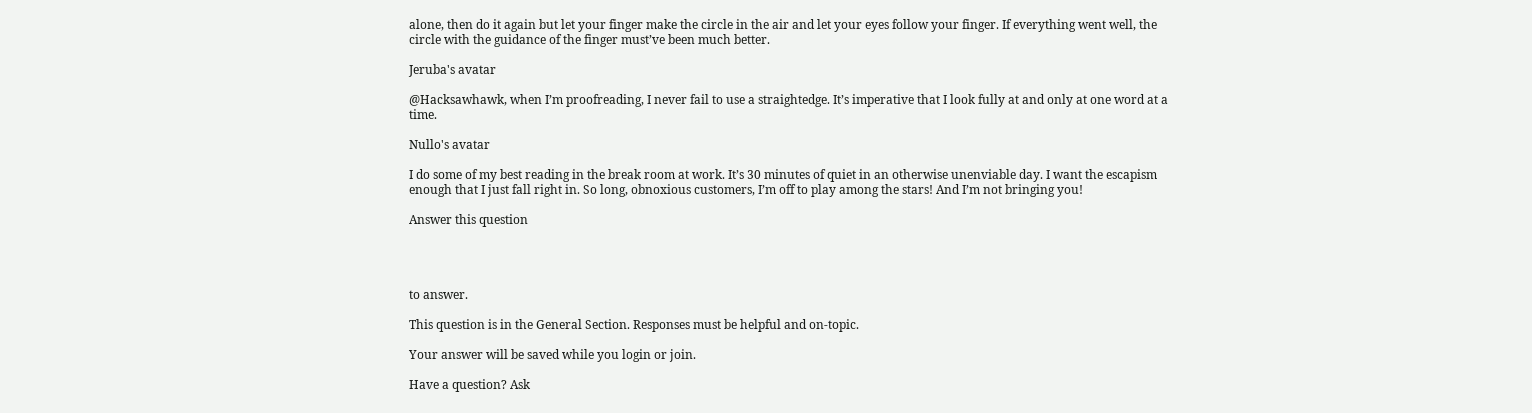alone, then do it again but let your finger make the circle in the air and let your eyes follow your finger. If everything went well, the circle with the guidance of the finger must’ve been much better.

Jeruba's avatar

@Hacksawhawk, when I’m proofreading, I never fail to use a straightedge. It’s imperative that I look fully at and only at one word at a time.

Nullo's avatar

I do some of my best reading in the break room at work. It’s 30 minutes of quiet in an otherwise unenviable day. I want the escapism enough that I just fall right in. So long, obnoxious customers, I’m off to play among the stars! And I’m not bringing you!

Answer this question




to answer.

This question is in the General Section. Responses must be helpful and on-topic.

Your answer will be saved while you login or join.

Have a question? Ask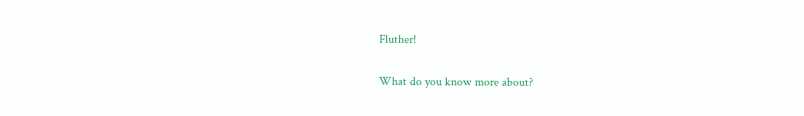Fluther!

What do you know more about?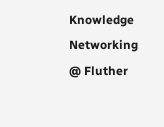Knowledge Networking @ Fluther